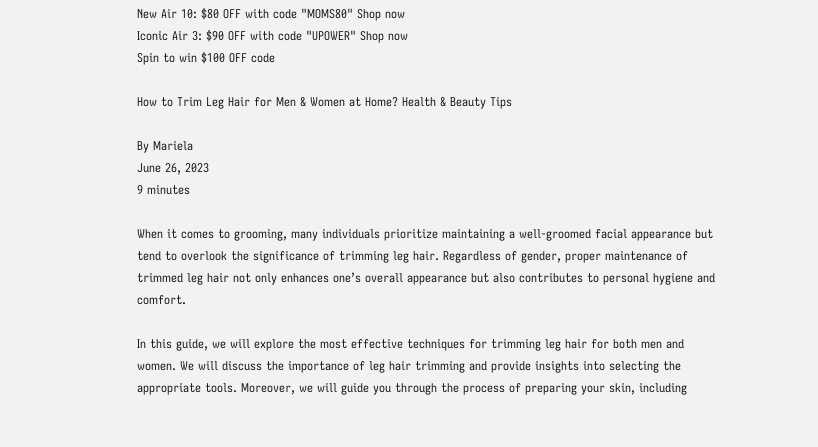New Air 10: $80 OFF with code "MOMS80" Shop now
Iconic Air 3: $90 OFF with code "UPOWER" Shop now
Spin to win $100 OFF code

How to Trim Leg Hair for Men & Women at Home? Health & Beauty Tips

By Mariela
June 26, 2023
9 minutes

When it comes to grooming, many individuals prioritize maintaining a well-groomed facial appearance but tend to overlook the significance of trimming leg hair. Regardless of gender, proper maintenance of trimmed leg hair not only enhances one’s overall appearance but also contributes to personal hygiene and comfort.

In this guide, we will explore the most effective techniques for trimming leg hair for both men and women. We will discuss the importance of leg hair trimming and provide insights into selecting the appropriate tools. Moreover, we will guide you through the process of preparing your skin, including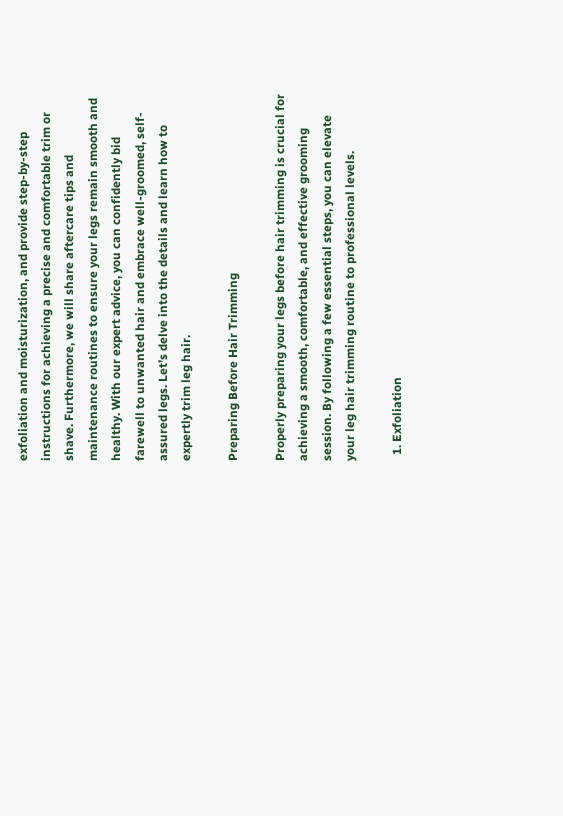exfoliation and moisturization, and provide step-by-step instructions for achieving a precise and comfortable trim or shave. Furthermore, we will share aftercare tips and maintenance routines to ensure your legs remain smooth and healthy. With our expert advice, you can confidently bid farewell to unwanted hair and embrace well-groomed, self-assured legs. Let’s delve into the details and learn how to expertly trim leg hair.

Preparing Before Hair Trimming

Properly preparing your legs before hair trimming is crucial for achieving a smooth, comfortable, and effective grooming session. By following a few essential steps, you can elevate your leg hair trimming routine to professional levels.

  1. Exfoliation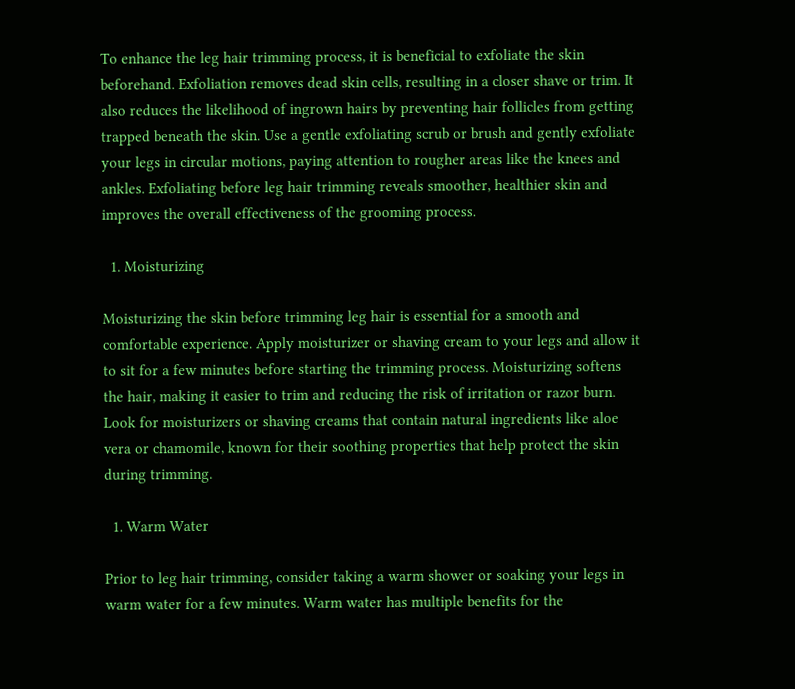To enhance the leg hair trimming process, it is beneficial to exfoliate the skin beforehand. Exfoliation removes dead skin cells, resulting in a closer shave or trim. It also reduces the likelihood of ingrown hairs by preventing hair follicles from getting trapped beneath the skin. Use a gentle exfoliating scrub or brush and gently exfoliate your legs in circular motions, paying attention to rougher areas like the knees and ankles. Exfoliating before leg hair trimming reveals smoother, healthier skin and improves the overall effectiveness of the grooming process.

  1. Moisturizing

Moisturizing the skin before trimming leg hair is essential for a smooth and comfortable experience. Apply moisturizer or shaving cream to your legs and allow it to sit for a few minutes before starting the trimming process. Moisturizing softens the hair, making it easier to trim and reducing the risk of irritation or razor burn. Look for moisturizers or shaving creams that contain natural ingredients like aloe vera or chamomile, known for their soothing properties that help protect the skin during trimming.

  1. Warm Water

Prior to leg hair trimming, consider taking a warm shower or soaking your legs in warm water for a few minutes. Warm water has multiple benefits for the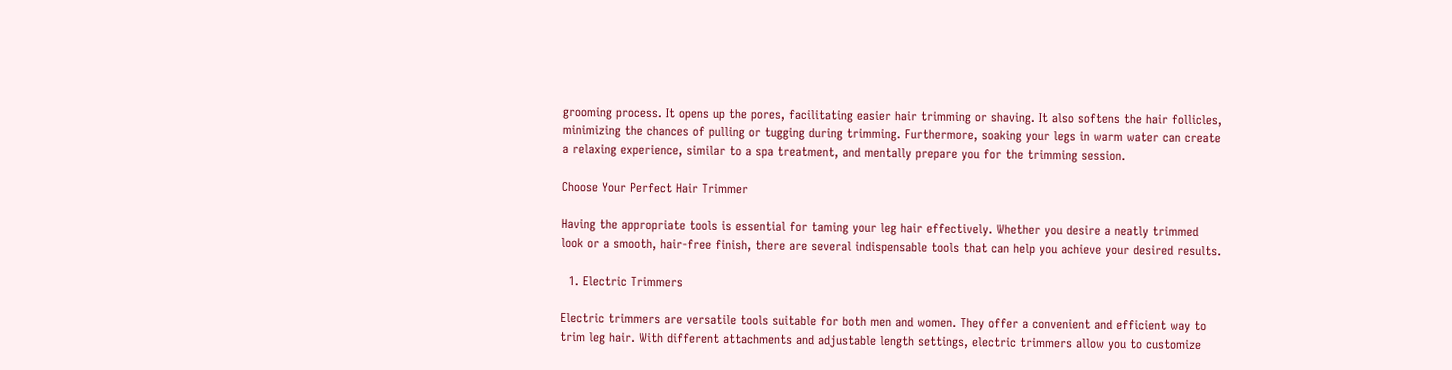grooming process. It opens up the pores, facilitating easier hair trimming or shaving. It also softens the hair follicles, minimizing the chances of pulling or tugging during trimming. Furthermore, soaking your legs in warm water can create a relaxing experience, similar to a spa treatment, and mentally prepare you for the trimming session.

Choose Your Perfect Hair Trimmer

Having the appropriate tools is essential for taming your leg hair effectively. Whether you desire a neatly trimmed look or a smooth, hair-free finish, there are several indispensable tools that can help you achieve your desired results.

  1. Electric Trimmers

Electric trimmers are versatile tools suitable for both men and women. They offer a convenient and efficient way to trim leg hair. With different attachments and adjustable length settings, electric trimmers allow you to customize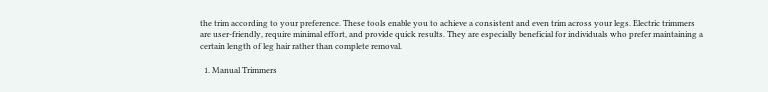the trim according to your preference. These tools enable you to achieve a consistent and even trim across your legs. Electric trimmers are user-friendly, require minimal effort, and provide quick results. They are especially beneficial for individuals who prefer maintaining a certain length of leg hair rather than complete removal.

  1. Manual Trimmers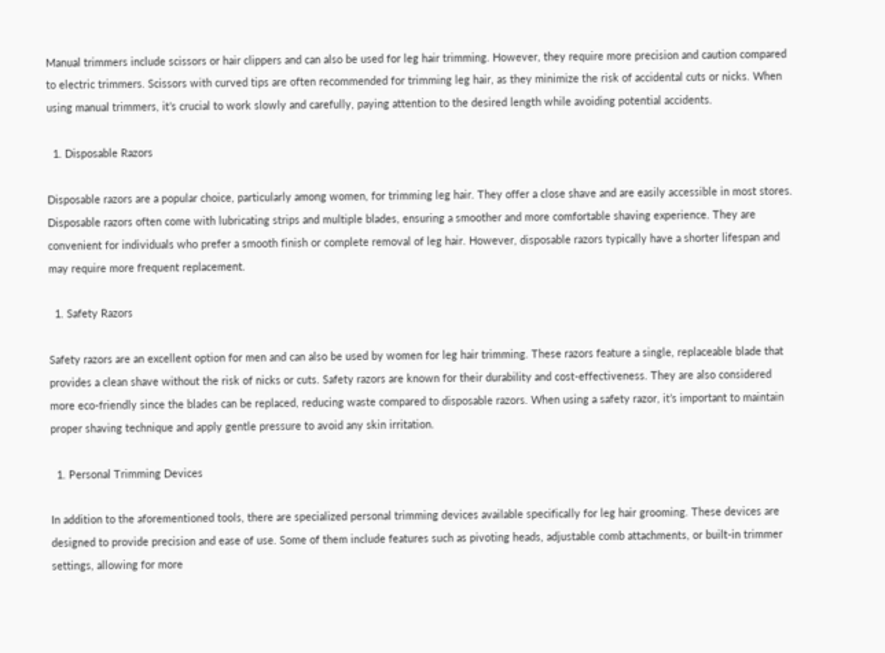Manual trimmers include scissors or hair clippers and can also be used for leg hair trimming. However, they require more precision and caution compared to electric trimmers. Scissors with curved tips are often recommended for trimming leg hair, as they minimize the risk of accidental cuts or nicks. When using manual trimmers, it’s crucial to work slowly and carefully, paying attention to the desired length while avoiding potential accidents.

  1. Disposable Razors

Disposable razors are a popular choice, particularly among women, for trimming leg hair. They offer a close shave and are easily accessible in most stores. Disposable razors often come with lubricating strips and multiple blades, ensuring a smoother and more comfortable shaving experience. They are convenient for individuals who prefer a smooth finish or complete removal of leg hair. However, disposable razors typically have a shorter lifespan and may require more frequent replacement.

  1. Safety Razors

Safety razors are an excellent option for men and can also be used by women for leg hair trimming. These razors feature a single, replaceable blade that provides a clean shave without the risk of nicks or cuts. Safety razors are known for their durability and cost-effectiveness. They are also considered more eco-friendly since the blades can be replaced, reducing waste compared to disposable razors. When using a safety razor, it’s important to maintain proper shaving technique and apply gentle pressure to avoid any skin irritation.

  1. Personal Trimming Devices

In addition to the aforementioned tools, there are specialized personal trimming devices available specifically for leg hair grooming. These devices are designed to provide precision and ease of use. Some of them include features such as pivoting heads, adjustable comb attachments, or built-in trimmer settings, allowing for more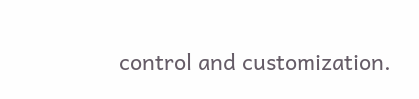control and customization.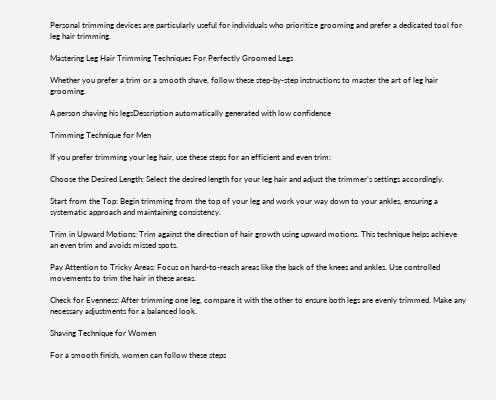Personal trimming devices are particularly useful for individuals who prioritize grooming and prefer a dedicated tool for leg hair trimming.

Mastering Leg Hair Trimming Techniques For Perfectly Groomed Legs

Whether you prefer a trim or a smooth shave, follow these step-by-step instructions to master the art of leg hair grooming.

A person shaving his legsDescription automatically generated with low confidence

Trimming Technique for Men

If you prefer trimming your leg hair, use these steps for an efficient and even trim:

Choose the Desired Length: Select the desired length for your leg hair and adjust the trimmer’s settings accordingly.

Start from the Top: Begin trimming from the top of your leg and work your way down to your ankles, ensuring a systematic approach and maintaining consistency.

Trim in Upward Motions: Trim against the direction of hair growth using upward motions. This technique helps achieve an even trim and avoids missed spots.

Pay Attention to Tricky Areas: Focus on hard-to-reach areas like the back of the knees and ankles. Use controlled movements to trim the hair in these areas.

Check for Evenness: After trimming one leg, compare it with the other to ensure both legs are evenly trimmed. Make any necessary adjustments for a balanced look.

Shaving Technique for Women

For a smooth finish, women can follow these steps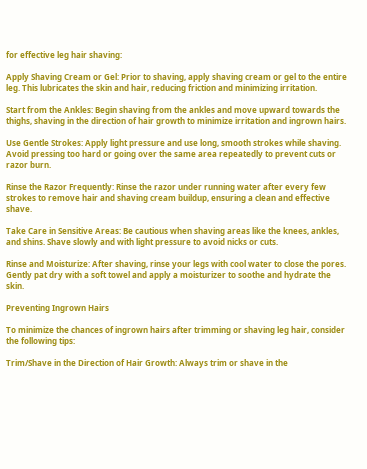for effective leg hair shaving:

Apply Shaving Cream or Gel: Prior to shaving, apply shaving cream or gel to the entire leg. This lubricates the skin and hair, reducing friction and minimizing irritation.

Start from the Ankles: Begin shaving from the ankles and move upward towards the thighs, shaving in the direction of hair growth to minimize irritation and ingrown hairs.

Use Gentle Strokes: Apply light pressure and use long, smooth strokes while shaving. Avoid pressing too hard or going over the same area repeatedly to prevent cuts or razor burn.

Rinse the Razor Frequently: Rinse the razor under running water after every few strokes to remove hair and shaving cream buildup, ensuring a clean and effective shave.

Take Care in Sensitive Areas: Be cautious when shaving areas like the knees, ankles, and shins. Shave slowly and with light pressure to avoid nicks or cuts.

Rinse and Moisturize: After shaving, rinse your legs with cool water to close the pores. Gently pat dry with a soft towel and apply a moisturizer to soothe and hydrate the skin.

Preventing Ingrown Hairs

To minimize the chances of ingrown hairs after trimming or shaving leg hair, consider the following tips:

Trim/Shave in the Direction of Hair Growth: Always trim or shave in the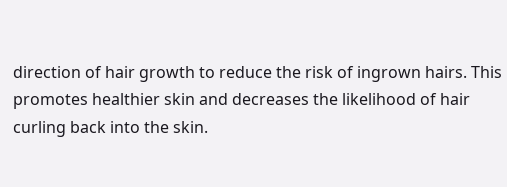direction of hair growth to reduce the risk of ingrown hairs. This promotes healthier skin and decreases the likelihood of hair curling back into the skin.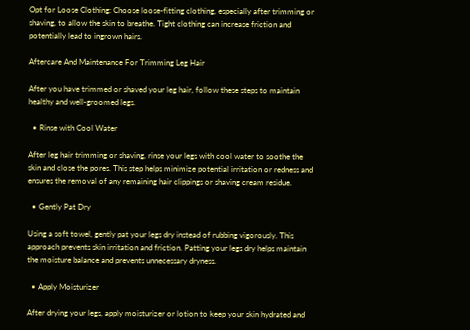Opt for Loose Clothing: Choose loose-fitting clothing, especially after trimming or shaving, to allow the skin to breathe. Tight clothing can increase friction and potentially lead to ingrown hairs.

Aftercare And Maintenance For Trimming Leg Hair

After you have trimmed or shaved your leg hair, follow these steps to maintain healthy and well-groomed legs.

  • Rinse with Cool Water

After leg hair trimming or shaving, rinse your legs with cool water to soothe the skin and close the pores. This step helps minimize potential irritation or redness and ensures the removal of any remaining hair clippings or shaving cream residue.

  • Gently Pat Dry

Using a soft towel, gently pat your legs dry instead of rubbing vigorously. This approach prevents skin irritation and friction. Patting your legs dry helps maintain the moisture balance and prevents unnecessary dryness.

  • Apply Moisturizer

After drying your legs, apply moisturizer or lotion to keep your skin hydrated and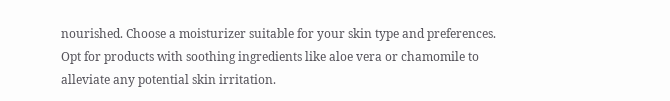nourished. Choose a moisturizer suitable for your skin type and preferences. Opt for products with soothing ingredients like aloe vera or chamomile to alleviate any potential skin irritation.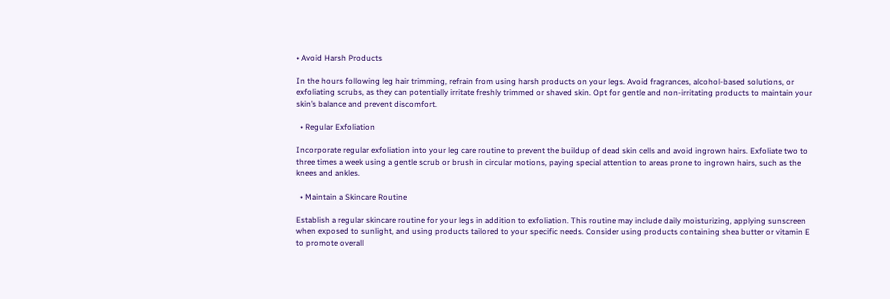• Avoid Harsh Products

In the hours following leg hair trimming, refrain from using harsh products on your legs. Avoid fragrances, alcohol-based solutions, or exfoliating scrubs, as they can potentially irritate freshly trimmed or shaved skin. Opt for gentle and non-irritating products to maintain your skin’s balance and prevent discomfort.

  • Regular Exfoliation

Incorporate regular exfoliation into your leg care routine to prevent the buildup of dead skin cells and avoid ingrown hairs. Exfoliate two to three times a week using a gentle scrub or brush in circular motions, paying special attention to areas prone to ingrown hairs, such as the knees and ankles.

  • Maintain a Skincare Routine

Establish a regular skincare routine for your legs in addition to exfoliation. This routine may include daily moisturizing, applying sunscreen when exposed to sunlight, and using products tailored to your specific needs. Consider using products containing shea butter or vitamin E to promote overall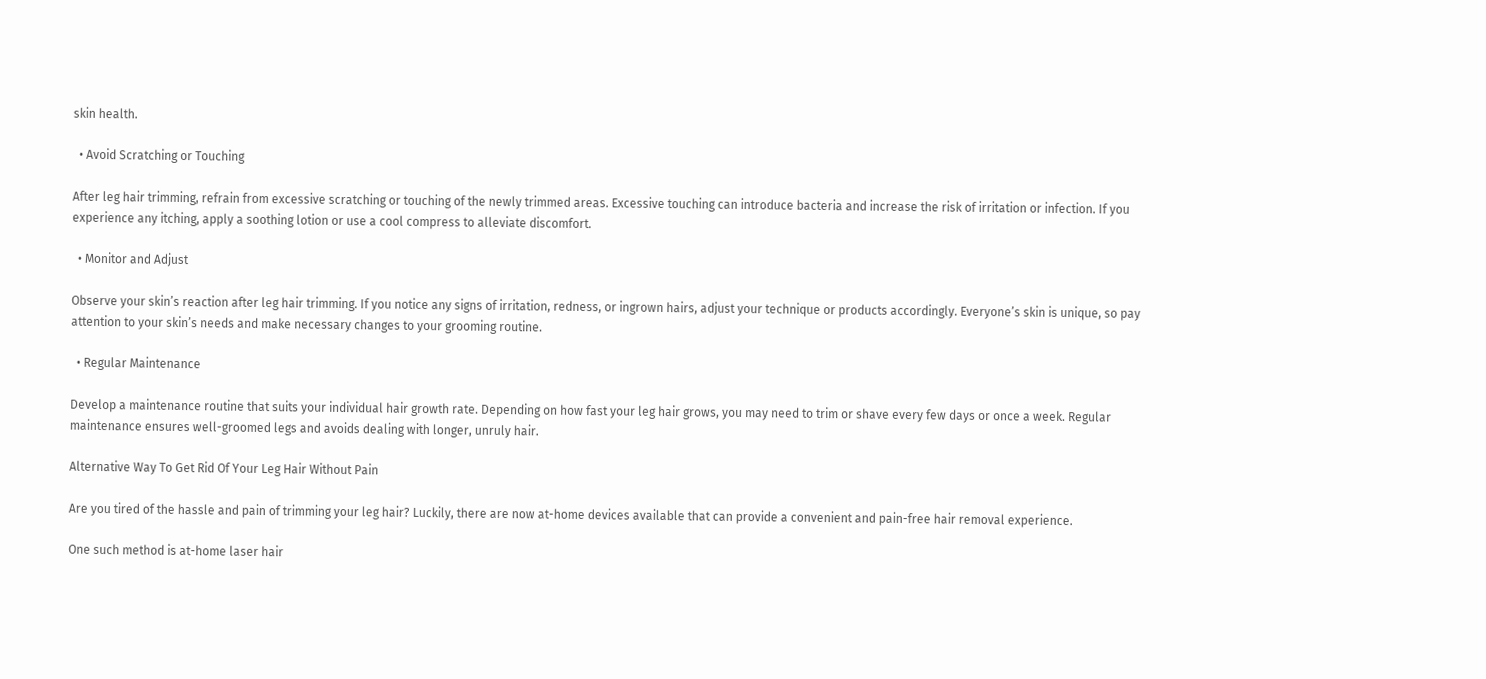skin health.

  • Avoid Scratching or Touching

After leg hair trimming, refrain from excessive scratching or touching of the newly trimmed areas. Excessive touching can introduce bacteria and increase the risk of irritation or infection. If you experience any itching, apply a soothing lotion or use a cool compress to alleviate discomfort.

  • Monitor and Adjust

Observe your skin’s reaction after leg hair trimming. If you notice any signs of irritation, redness, or ingrown hairs, adjust your technique or products accordingly. Everyone’s skin is unique, so pay attention to your skin’s needs and make necessary changes to your grooming routine.

  • Regular Maintenance

Develop a maintenance routine that suits your individual hair growth rate. Depending on how fast your leg hair grows, you may need to trim or shave every few days or once a week. Regular maintenance ensures well-groomed legs and avoids dealing with longer, unruly hair.

Alternative Way To Get Rid Of Your Leg Hair Without Pain

Are you tired of the hassle and pain of trimming your leg hair? Luckily, there are now at-home devices available that can provide a convenient and pain-free hair removal experience.

One such method is at-home laser hair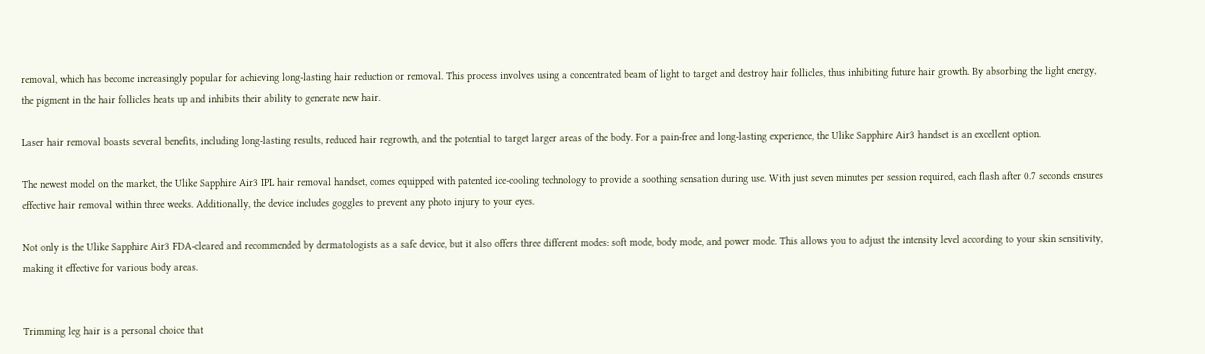removal, which has become increasingly popular for achieving long-lasting hair reduction or removal. This process involves using a concentrated beam of light to target and destroy hair follicles, thus inhibiting future hair growth. By absorbing the light energy, the pigment in the hair follicles heats up and inhibits their ability to generate new hair.

Laser hair removal boasts several benefits, including long-lasting results, reduced hair regrowth, and the potential to target larger areas of the body. For a pain-free and long-lasting experience, the Ulike Sapphire Air3 handset is an excellent option.

The newest model on the market, the Ulike Sapphire Air3 IPL hair removal handset, comes equipped with patented ice-cooling technology to provide a soothing sensation during use. With just seven minutes per session required, each flash after 0.7 seconds ensures effective hair removal within three weeks. Additionally, the device includes goggles to prevent any photo injury to your eyes.

Not only is the Ulike Sapphire Air3 FDA-cleared and recommended by dermatologists as a safe device, but it also offers three different modes: soft mode, body mode, and power mode. This allows you to adjust the intensity level according to your skin sensitivity, making it effective for various body areas.


Trimming leg hair is a personal choice that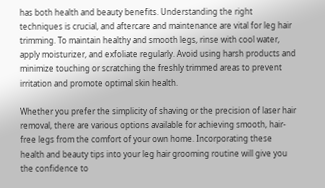has both health and beauty benefits. Understanding the right techniques is crucial, and aftercare and maintenance are vital for leg hair trimming. To maintain healthy and smooth legs, rinse with cool water, apply moisturizer, and exfoliate regularly. Avoid using harsh products and minimize touching or scratching the freshly trimmed areas to prevent irritation and promote optimal skin health.

Whether you prefer the simplicity of shaving or the precision of laser hair removal, there are various options available for achieving smooth, hair-free legs from the comfort of your own home. Incorporating these health and beauty tips into your leg hair grooming routine will give you the confidence to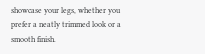showcase your legs, whether you prefer a neatly trimmed look or a smooth finish.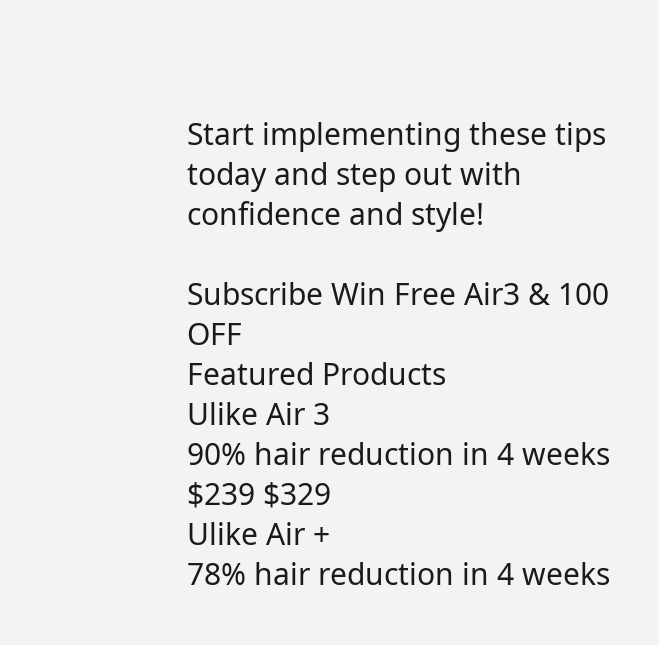Start implementing these tips today and step out with confidence and style!

Subscribe Win Free Air3 & 100 OFF
Featured Products
Ulike Air 3
90% hair reduction in 4 weeks
$239 $329
Ulike Air +
78% hair reduction in 4 weeks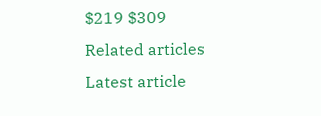$219 $309
Related articles
Latest article